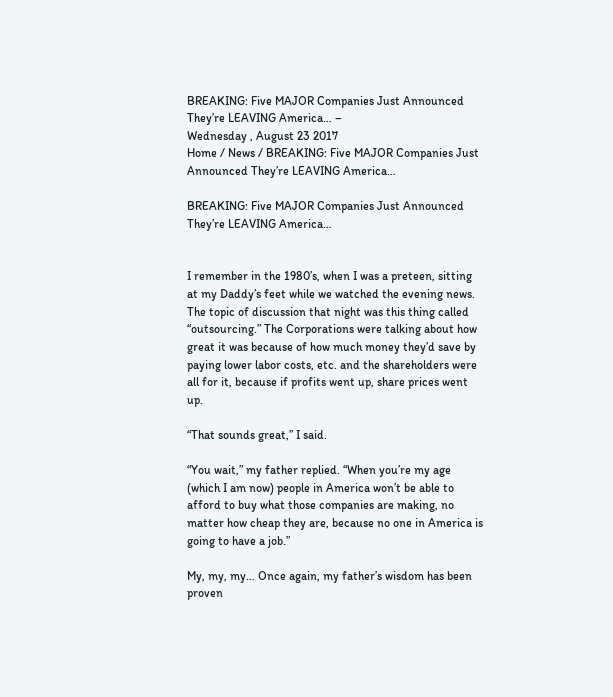BREAKING: Five MAJOR Companies Just Announced They’re LEAVING America… –
Wednesday , August 23 2017
Home / News / BREAKING: Five MAJOR Companies Just Announced They’re LEAVING America…

BREAKING: Five MAJOR Companies Just Announced They’re LEAVING America…


I remember in the 1980’s, when I was a preteen, sitting at my Daddy’s feet while we watched the evening news. The topic of discussion that night was this thing called “outsourcing.” The Corporations were talking about how great it was because of how much money they’d save by paying lower labor costs, etc. and the shareholders were all for it, because if profits went up, share prices went up.

“That sounds great,” I said.

“You wait,” my father replied. “When you’re my age (which I am now) people in America won’t be able to afford to buy what those companies are making, no matter how cheap they are, because no one in America is going to have a job.”

My, my, my… Once again, my father’s wisdom has been proven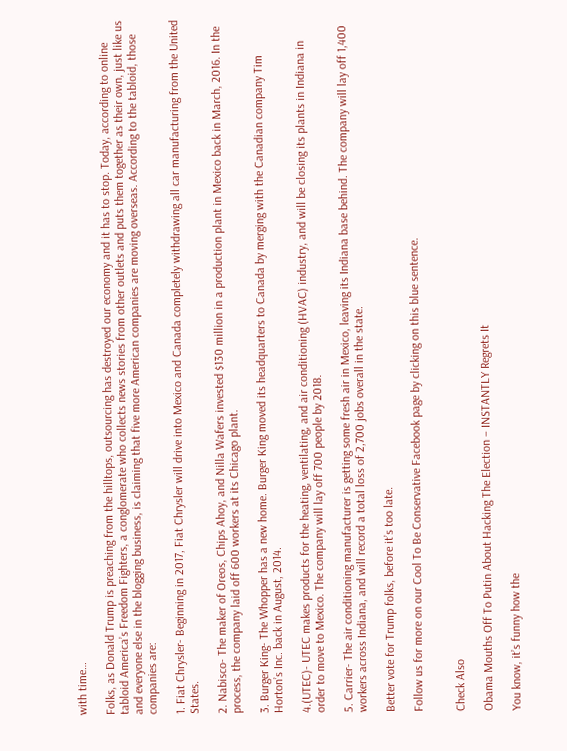with time…

Folks, as Donald Trump is preaching from the hilltops, outsourcing has destroyed our economy and it has to stop. Today, according to online tabloid America’s Freedom Fighters, a conglomerate who collects news stories from other outlets and puts them together as their own, just like us and everyone else in the blogging business, is claiming that five more American companies are moving overseas. According to the tabloid, those companies are:

1. Fiat Chrysler- Beginning in 2017, Fiat Chrysler will drive into Mexico and Canada completely withdrawing all car manufacturing from the United States.

2. Nabisco- The maker of Oreos, Chips Ahoy, and Nilla Wafers invested $130 million in a production plant in Mexico back in March, 2016. In the process, the company laid off 600 workers at its Chicago plant.

3. Burger King- The Whopper has a new home. Burger King moved its headquarters to Canada by merging with the Canadian company Tim Horton’s Inc. back in August, 2014.

4.(UTEC)- UTEC makes products for the heating, ventilating, and air conditioning (HVAC) industry, and will be closing its plants in Indiana in order to move to Mexico. The company will lay off 700 people by 2018.

5. Carrier- The air conditioning manufacturer is getting some fresh air in Mexico, leaving its Indiana base behind. The company will lay off 1,400 workers across Indiana, and will record a total loss of 2,700 jobs overall in the state.

Better vote for Trump folks, before it’s too late.

Follow us for more on our Cool To Be Conservative Facebook page by clicking on this blue sentence.


Check Also

Obama Mouths Off To Putin About Hacking The Election – INSTANTLY Regrets It

You know, it’s funny how the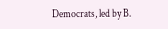Democrats, led by B.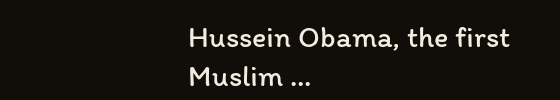Hussein Obama, the first Muslim …